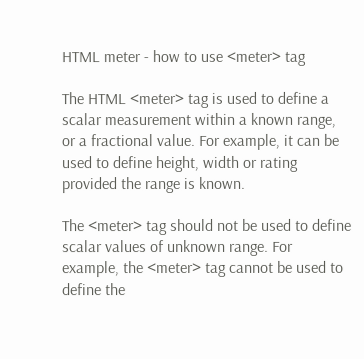HTML meter - how to use <meter> tag

The HTML <meter> tag is used to define a scalar measurement within a known range, or a fractional value. For example, it can be used to define height, width or rating provided the range is known.

The <meter> tag should not be used to define scalar values of unknown range. For example, the <meter> tag cannot be used to define the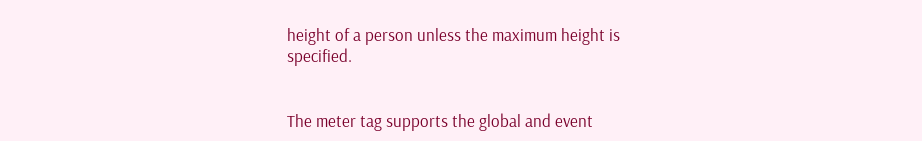height of a person unless the maximum height is specified.


The meter tag supports the global and event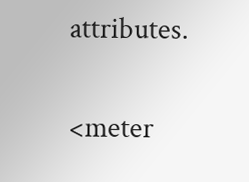attributes.


<meter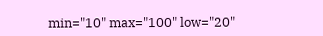min="10" max="100" low="20"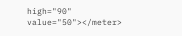high="90" value="50"></meter>